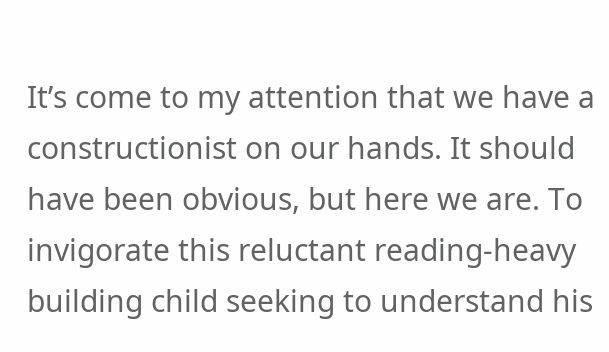It’s come to my attention that we have a constructionist on our hands. It should have been obvious, but here we are. To invigorate this reluctant reading-heavy building child seeking to understand his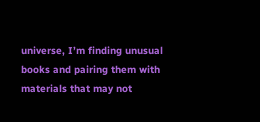universe, I’m finding unusual books and pairing them with materials that may not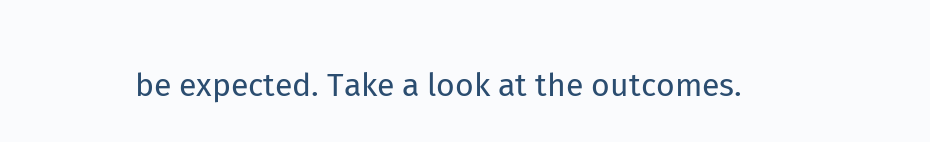be expected. Take a look at the outcomes.